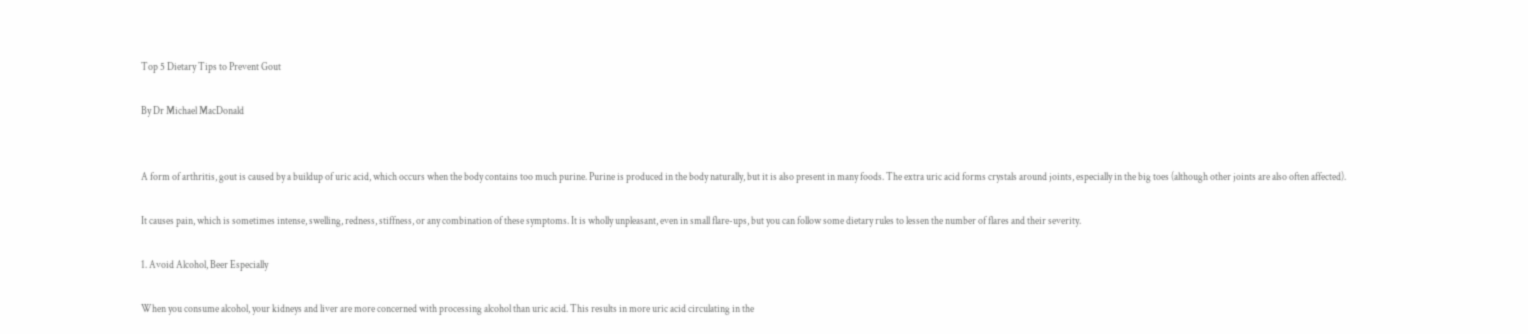Top 5 Dietary Tips to Prevent Gout

By Dr Michael MacDonald


A form of arthritis, gout is caused by a buildup of uric acid, which occurs when the body contains too much purine. Purine is produced in the body naturally, but it is also present in many foods. The extra uric acid forms crystals around joints, especially in the big toes (although other joints are also often affected).

It causes pain, which is sometimes intense, swelling, redness, stiffness, or any combination of these symptoms. It is wholly unpleasant, even in small flare-ups, but you can follow some dietary rules to lessen the number of flares and their severity.

1. Avoid Alcohol, Beer Especially

When you consume alcohol, your kidneys and liver are more concerned with processing alcohol than uric acid. This results in more uric acid circulating in the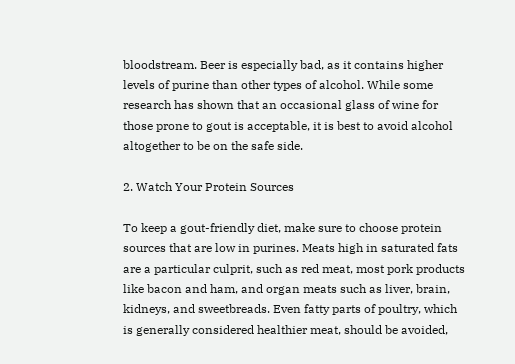bloodstream. Beer is especially bad, as it contains higher levels of purine than other types of alcohol. While some research has shown that an occasional glass of wine for those prone to gout is acceptable, it is best to avoid alcohol altogether to be on the safe side.

2. Watch Your Protein Sources

To keep a gout-friendly diet, make sure to choose protein sources that are low in purines. Meats high in saturated fats are a particular culprit, such as red meat, most pork products like bacon and ham, and organ meats such as liver, brain, kidneys, and sweetbreads. Even fatty parts of poultry, which is generally considered healthier meat, should be avoided,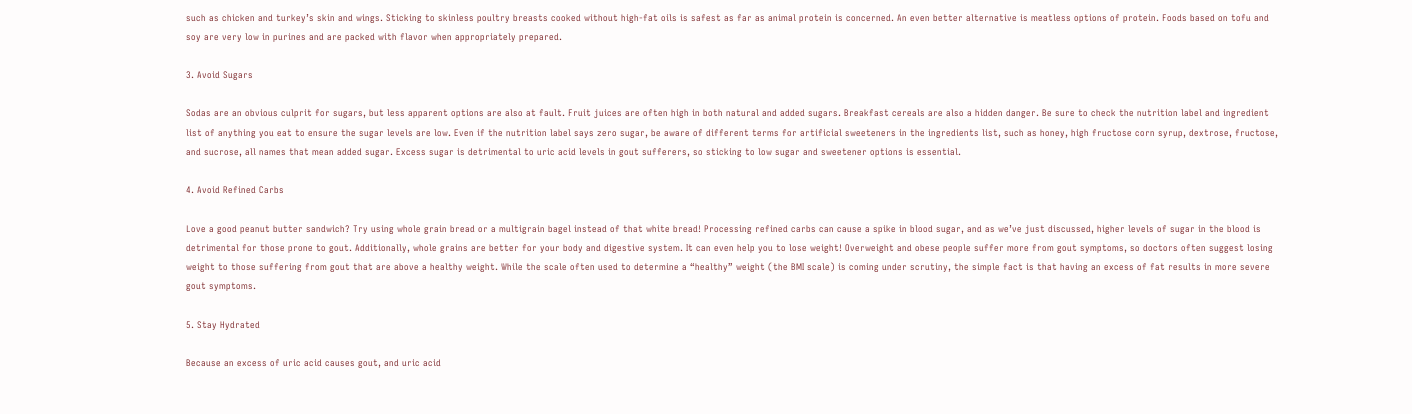such as chicken and turkey’s skin and wings. Sticking to skinless poultry breasts cooked without high-fat oils is safest as far as animal protein is concerned. An even better alternative is meatless options of protein. Foods based on tofu and soy are very low in purines and are packed with flavor when appropriately prepared.

3. Avoid Sugars

Sodas are an obvious culprit for sugars, but less apparent options are also at fault. Fruit juices are often high in both natural and added sugars. Breakfast cereals are also a hidden danger. Be sure to check the nutrition label and ingredient list of anything you eat to ensure the sugar levels are low. Even if the nutrition label says zero sugar, be aware of different terms for artificial sweeteners in the ingredients list, such as honey, high fructose corn syrup, dextrose, fructose, and sucrose, all names that mean added sugar. Excess sugar is detrimental to uric acid levels in gout sufferers, so sticking to low sugar and sweetener options is essential.

4. Avoid Refined Carbs

Love a good peanut butter sandwich? Try using whole grain bread or a multigrain bagel instead of that white bread! Processing refined carbs can cause a spike in blood sugar, and as we’ve just discussed, higher levels of sugar in the blood is detrimental for those prone to gout. Additionally, whole grains are better for your body and digestive system. It can even help you to lose weight! Overweight and obese people suffer more from gout symptoms, so doctors often suggest losing weight to those suffering from gout that are above a healthy weight. While the scale often used to determine a “healthy” weight (the BMI scale) is coming under scrutiny, the simple fact is that having an excess of fat results in more severe gout symptoms.

5. Stay Hydrated

Because an excess of uric acid causes gout, and uric acid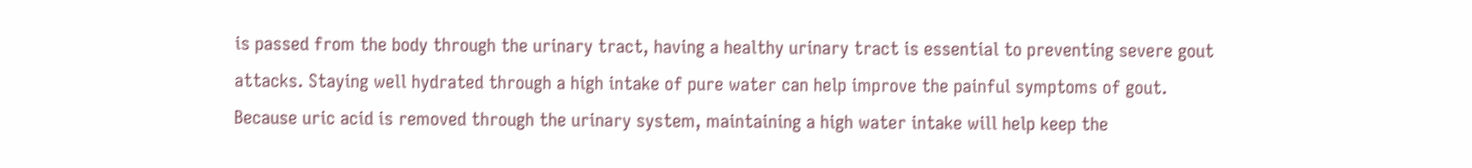is passed from the body through the urinary tract, having a healthy urinary tract is essential to preventing severe gout attacks. Staying well hydrated through a high intake of pure water can help improve the painful symptoms of gout. Because uric acid is removed through the urinary system, maintaining a high water intake will help keep the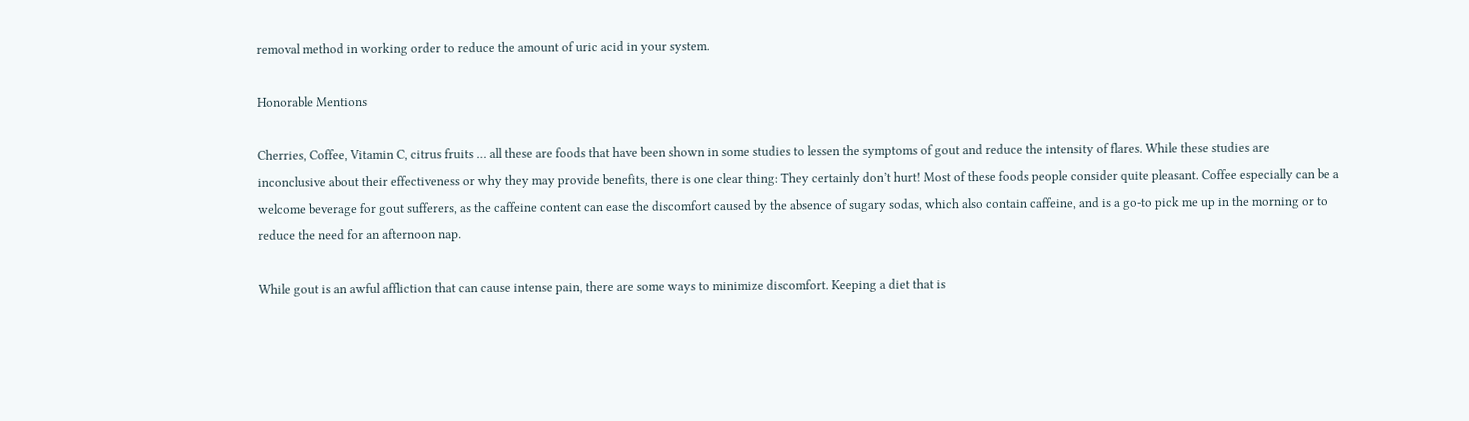removal method in working order to reduce the amount of uric acid in your system.

Honorable Mentions

Cherries, Coffee, Vitamin C, citrus fruits … all these are foods that have been shown in some studies to lessen the symptoms of gout and reduce the intensity of flares. While these studies are inconclusive about their effectiveness or why they may provide benefits, there is one clear thing: They certainly don’t hurt! Most of these foods people consider quite pleasant. Coffee especially can be a welcome beverage for gout sufferers, as the caffeine content can ease the discomfort caused by the absence of sugary sodas, which also contain caffeine, and is a go-to pick me up in the morning or to reduce the need for an afternoon nap.

While gout is an awful affliction that can cause intense pain, there are some ways to minimize discomfort. Keeping a diet that is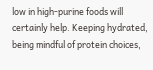low in high-purine foods will certainly help. Keeping hydrated, being mindful of protein choices,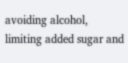avoiding alcohol, limiting added sugar and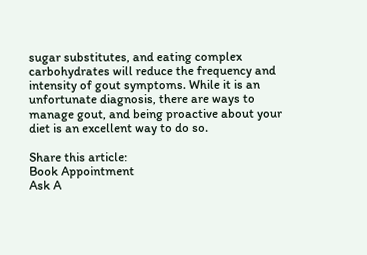sugar substitutes, and eating complex carbohydrates will reduce the frequency and intensity of gout symptoms. While it is an unfortunate diagnosis, there are ways to manage gout, and being proactive about your diet is an excellent way to do so.

Share this article:
Book Appointment
Ask A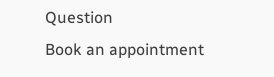Question
Book an appointment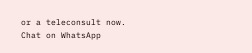or a teleconsult now.
Chat on WhatsApp